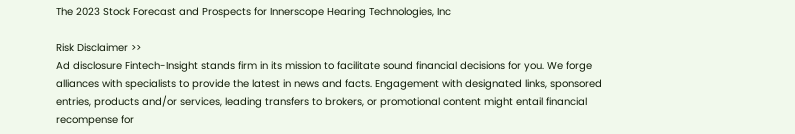The 2023 Stock Forecast and Prospects for Innerscope Hearing Technologies, Inc

Risk Disclaimer >>
Ad disclosure Fintech-Insight stands firm in its mission to facilitate sound financial decisions for you. We forge alliances with specialists to provide the latest in news and facts. Engagement with designated links, sponsored entries, products and/or services, leading transfers to brokers, or promotional content might entail financial recompense for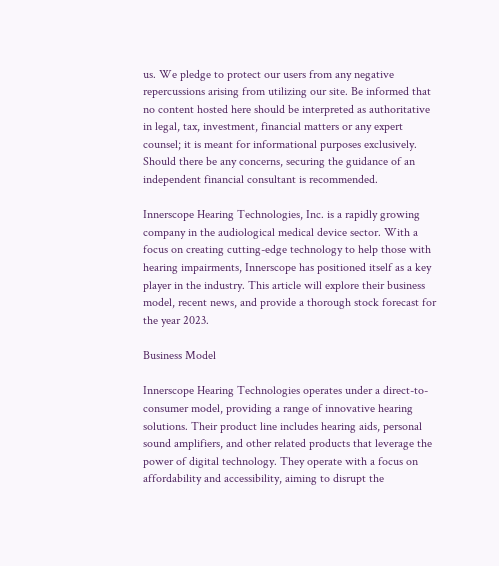us. We pledge to protect our users from any negative repercussions arising from utilizing our site. Be informed that no content hosted here should be interpreted as authoritative in legal, tax, investment, financial matters or any expert counsel; it is meant for informational purposes exclusively. Should there be any concerns, securing the guidance of an independent financial consultant is recommended.

Innerscope Hearing Technologies, Inc. is a rapidly growing company in the audiological medical device sector. With a focus on creating cutting-edge technology to help those with hearing impairments, Innerscope has positioned itself as a key player in the industry. This article will explore their business model, recent news, and provide a thorough stock forecast for the year 2023.

Business Model

Innerscope Hearing Technologies operates under a direct-to-consumer model, providing a range of innovative hearing solutions. Their product line includes hearing aids, personal sound amplifiers, and other related products that leverage the power of digital technology. They operate with a focus on affordability and accessibility, aiming to disrupt the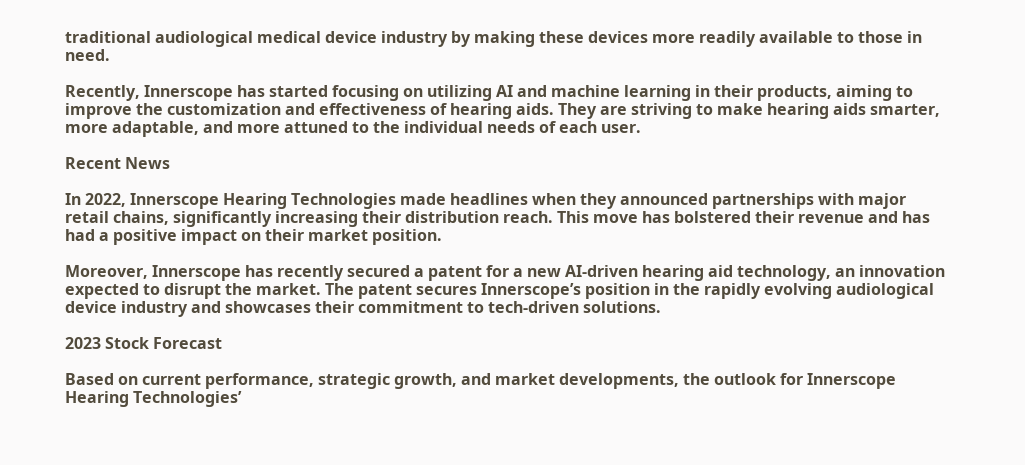traditional audiological medical device industry by making these devices more readily available to those in need.

Recently, Innerscope has started focusing on utilizing AI and machine learning in their products, aiming to improve the customization and effectiveness of hearing aids. They are striving to make hearing aids smarter, more adaptable, and more attuned to the individual needs of each user.

Recent News

In 2022, Innerscope Hearing Technologies made headlines when they announced partnerships with major retail chains, significantly increasing their distribution reach. This move has bolstered their revenue and has had a positive impact on their market position.

Moreover, Innerscope has recently secured a patent for a new AI-driven hearing aid technology, an innovation expected to disrupt the market. The patent secures Innerscope’s position in the rapidly evolving audiological device industry and showcases their commitment to tech-driven solutions.

2023 Stock Forecast

Based on current performance, strategic growth, and market developments, the outlook for Innerscope Hearing Technologies’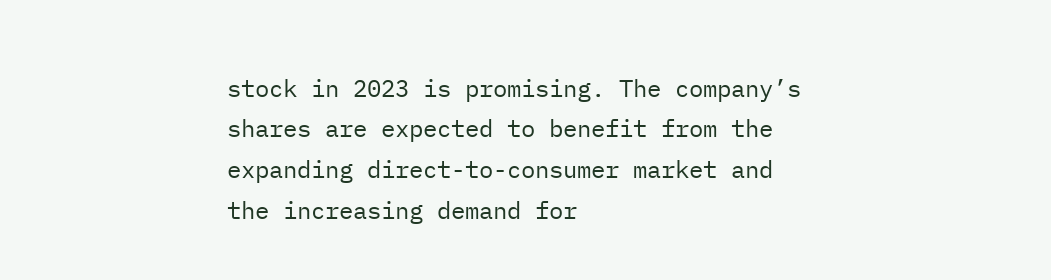stock in 2023 is promising. The company’s shares are expected to benefit from the expanding direct-to-consumer market and the increasing demand for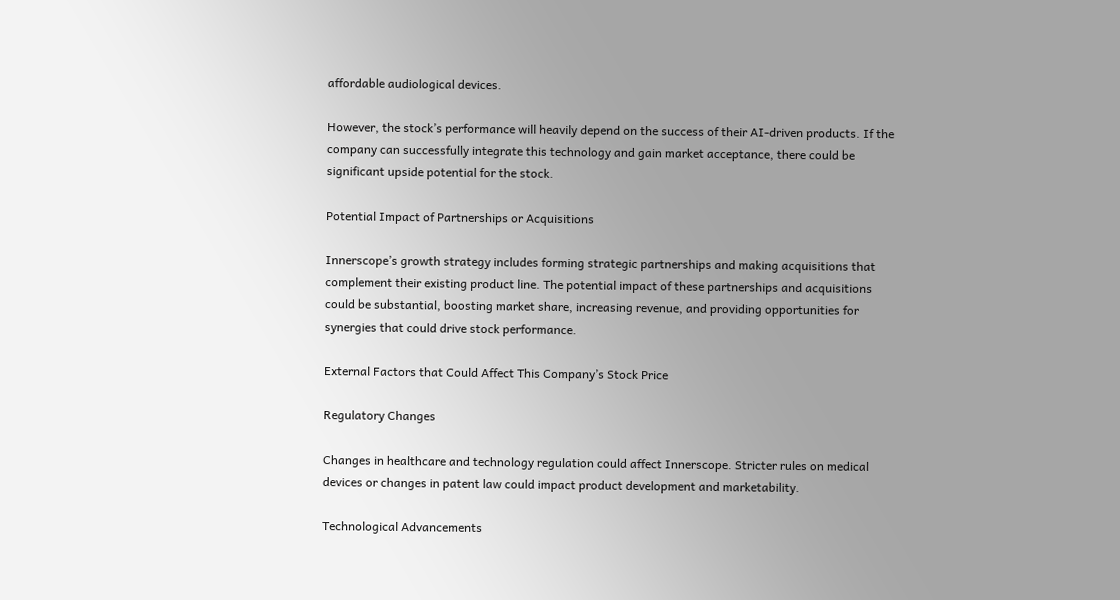affordable audiological devices.

However, the stock’s performance will heavily depend on the success of their AI-driven products. If the company can successfully integrate this technology and gain market acceptance, there could be significant upside potential for the stock.

Potential Impact of Partnerships or Acquisitions

Innerscope’s growth strategy includes forming strategic partnerships and making acquisitions that complement their existing product line. The potential impact of these partnerships and acquisitions could be substantial, boosting market share, increasing revenue, and providing opportunities for synergies that could drive stock performance.

External Factors that Could Affect This Company’s Stock Price

Regulatory Changes

Changes in healthcare and technology regulation could affect Innerscope. Stricter rules on medical devices or changes in patent law could impact product development and marketability.

Technological Advancements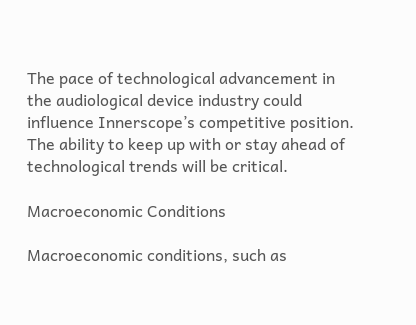The pace of technological advancement in the audiological device industry could influence Innerscope’s competitive position. The ability to keep up with or stay ahead of technological trends will be critical.

Macroeconomic Conditions

Macroeconomic conditions, such as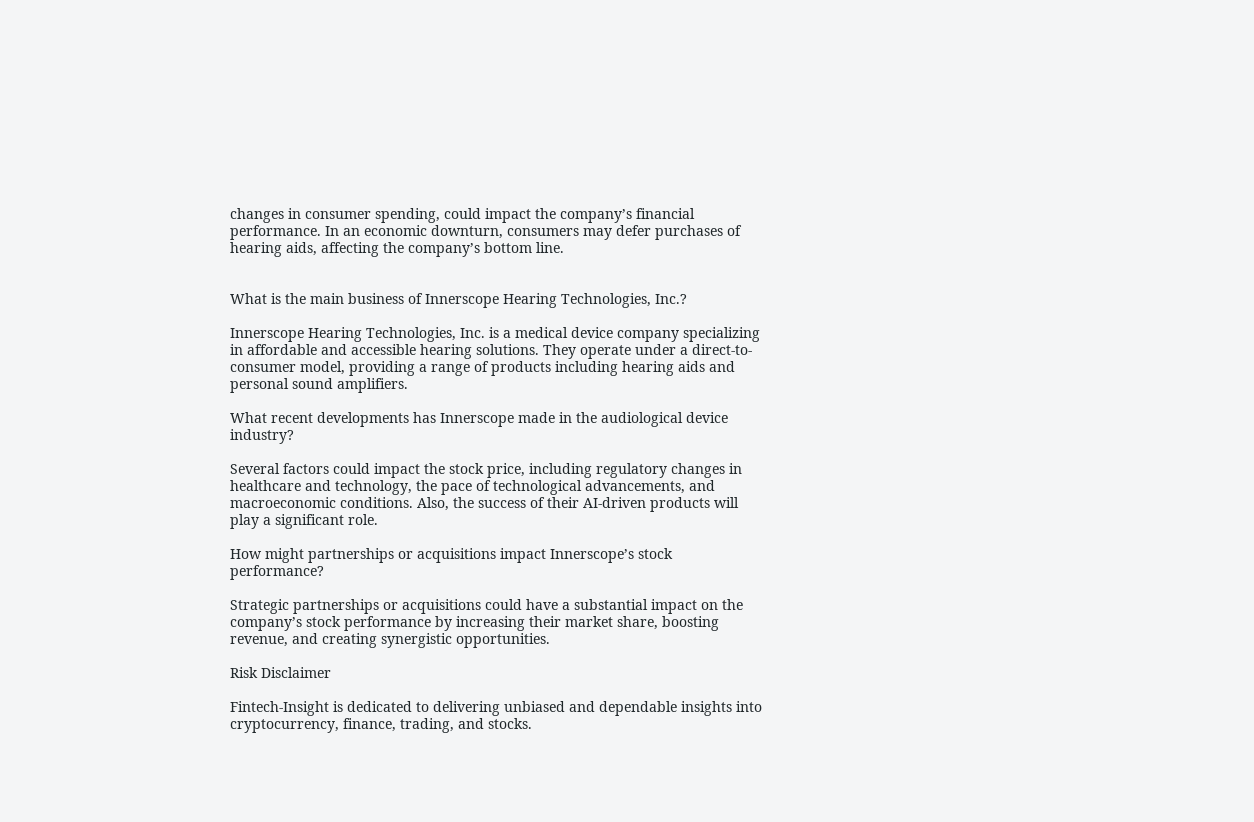changes in consumer spending, could impact the company’s financial performance. In an economic downturn, consumers may defer purchases of hearing aids, affecting the company’s bottom line.


What is the main business of Innerscope Hearing Technologies, Inc.?

Innerscope Hearing Technologies, Inc. is a medical device company specializing in affordable and accessible hearing solutions. They operate under a direct-to-consumer model, providing a range of products including hearing aids and personal sound amplifiers.

What recent developments has Innerscope made in the audiological device industry?

Several factors could impact the stock price, including regulatory changes in healthcare and technology, the pace of technological advancements, and macroeconomic conditions. Also, the success of their AI-driven products will play a significant role.

How might partnerships or acquisitions impact Innerscope’s stock performance?

Strategic partnerships or acquisitions could have a substantial impact on the company’s stock performance by increasing their market share, boosting revenue, and creating synergistic opportunities.

Risk Disclaimer

Fintech-Insight is dedicated to delivering unbiased and dependable insights into cryptocurrency, finance, trading, and stocks.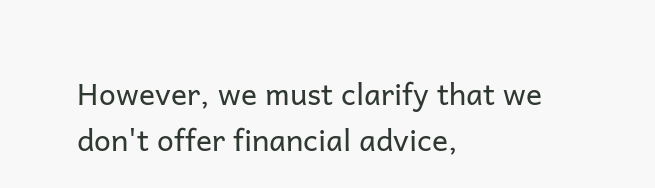However, we must clarify that we don't offer financial advice,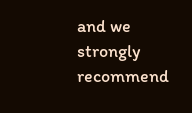and we strongly recommend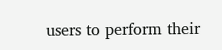users to perform their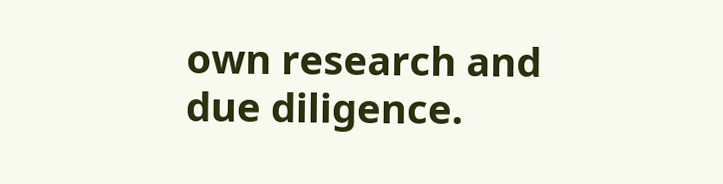own research and due diligence.